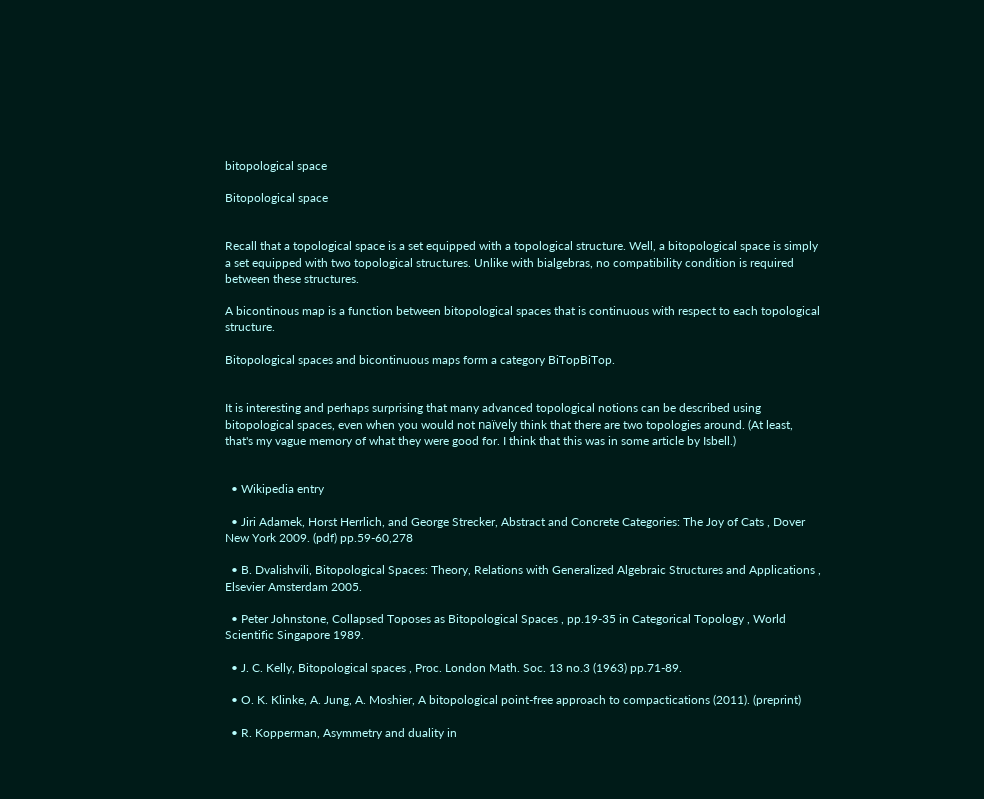bitopological space

Bitopological space


Recall that a topological space is a set equipped with a topological structure. Well, a bitopological space is simply a set equipped with two topological structures. Unlike with bialgebras, no compatibility condition is required between these structures.

A bicontinous map is a function between bitopological spaces that is continuous with respect to each topological structure.

Bitopological spaces and bicontinuous maps form a category BiTopBiTop.


It is interesting and perhaps surprising that many advanced topological notions can be described using bitopological spaces, even when you would not naïvely think that there are two topologies around. (At least, that's my vague memory of what they were good for. I think that this was in some article by Isbell.)


  • Wikipedia entry

  • Jiri Adamek, Horst Herrlich, and George Strecker, Abstract and Concrete Categories: The Joy of Cats , Dover New York 2009. (pdf) pp.59-60,278

  • B. Dvalishvili, Bitopological Spaces: Theory, Relations with Generalized Algebraic Structures and Applications , Elsevier Amsterdam 2005.

  • Peter Johnstone, Collapsed Toposes as Bitopological Spaces , pp.19-35 in Categorical Topology , World Scientific Singapore 1989.

  • J. C. Kelly, Bitopological spaces , Proc. London Math. Soc. 13 no.3 (1963) pp.71-89.

  • O. K. Klinke, A. Jung, A. Moshier, A bitopological point-free approach to compactications (2011). (preprint)

  • R. Kopperman, Asymmetry and duality in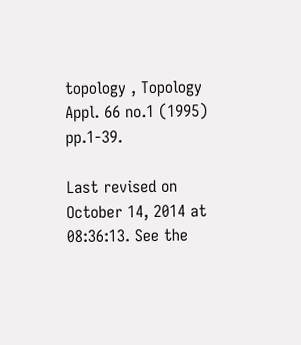topology , Topology Appl. 66 no.1 (1995) pp.1-39.

Last revised on October 14, 2014 at 08:36:13. See the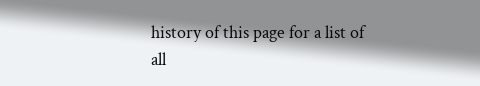history of this page for a list of all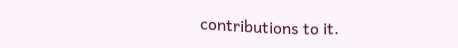contributions to it.